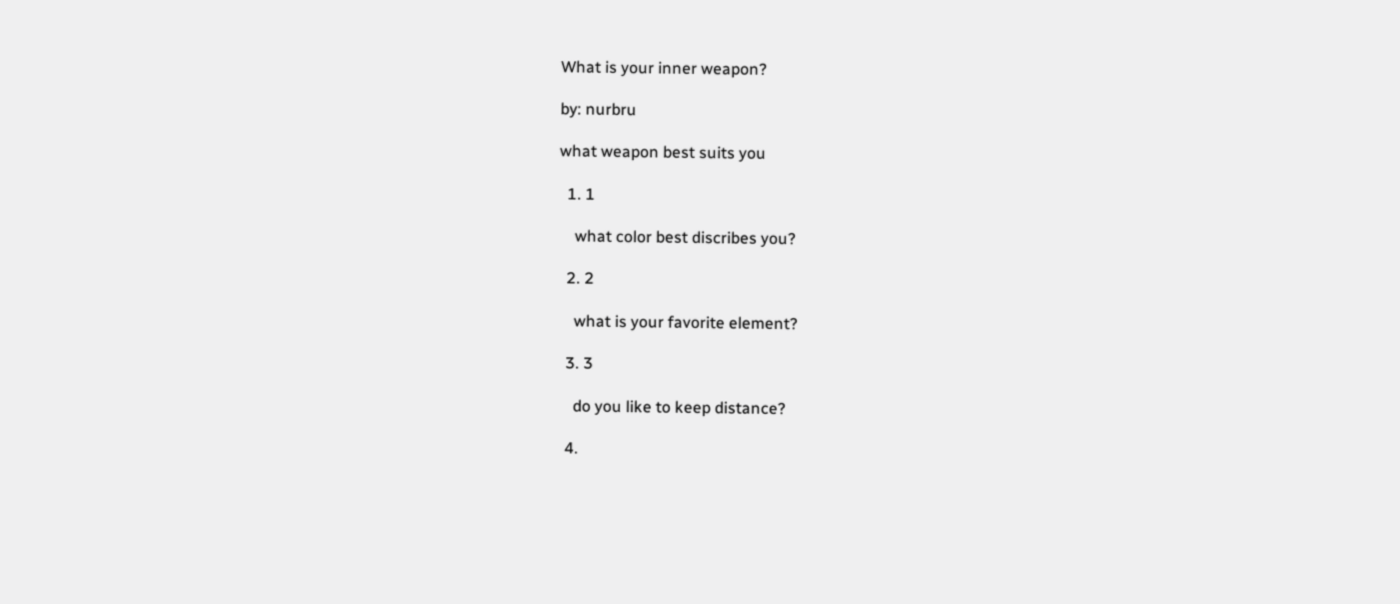What is your inner weapon?

by: nurbru

what weapon best suits you

  1. 1

    what color best discribes you?

  2. 2

    what is your favorite element?

  3. 3

    do you like to keep distance?

  4.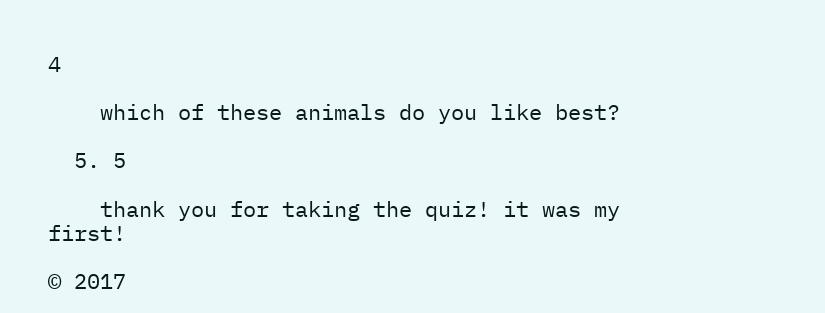4

    which of these animals do you like best?

  5. 5

    thank you for taking the quiz! it was my first!

© 2017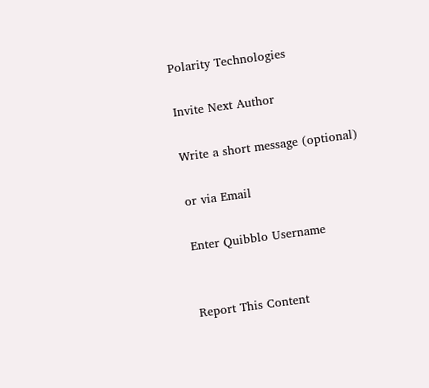Polarity Technologies

Invite Next Author

Write a short message (optional)

or via Email

Enter Quibblo Username


Report This Content